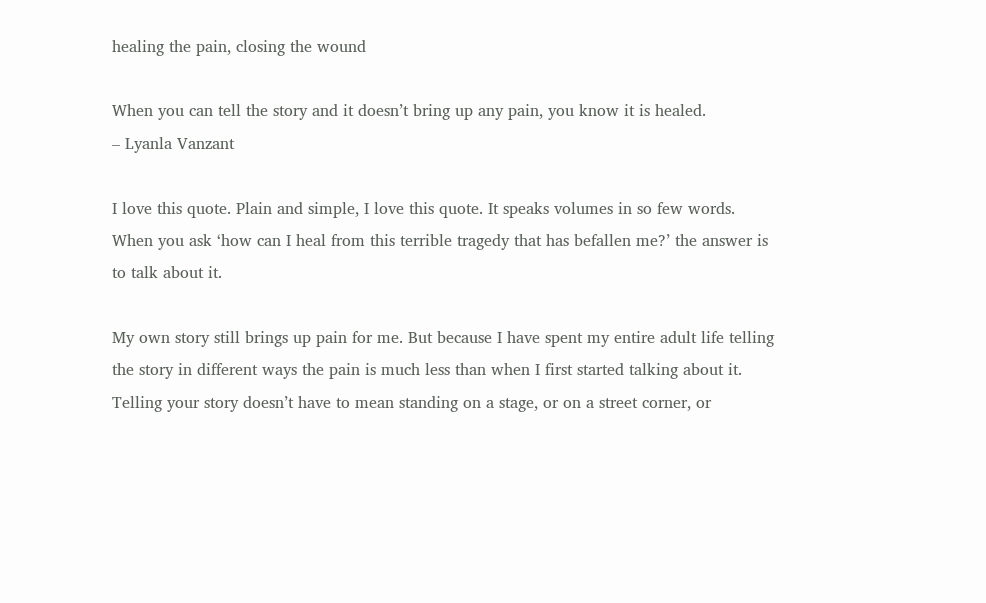healing the pain, closing the wound

When you can tell the story and it doesn’t bring up any pain, you know it is healed.
– Lyanla Vanzant

I love this quote. Plain and simple, I love this quote. It speaks volumes in so few words. When you ask ‘how can I heal from this terrible tragedy that has befallen me?’ the answer is to talk about it.

My own story still brings up pain for me. But because I have spent my entire adult life telling the story in different ways the pain is much less than when I first started talking about it. Telling your story doesn’t have to mean standing on a stage, or on a street corner, or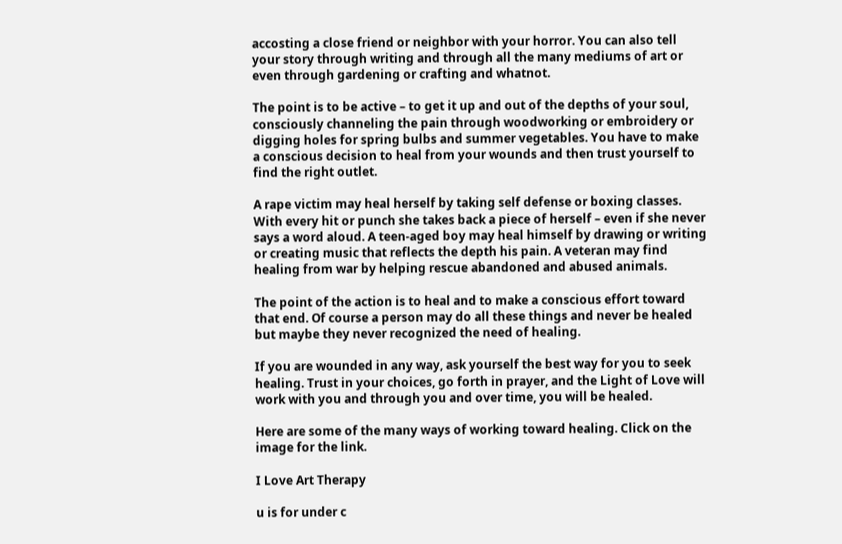accosting a close friend or neighbor with your horror. You can also tell your story through writing and through all the many mediums of art or even through gardening or crafting and whatnot.

The point is to be active – to get it up and out of the depths of your soul, consciously channeling the pain through woodworking or embroidery or digging holes for spring bulbs and summer vegetables. You have to make a conscious decision to heal from your wounds and then trust yourself to find the right outlet.

A rape victim may heal herself by taking self defense or boxing classes. With every hit or punch she takes back a piece of herself – even if she never says a word aloud. A teen-aged boy may heal himself by drawing or writing or creating music that reflects the depth his pain. A veteran may find healing from war by helping rescue abandoned and abused animals.

The point of the action is to heal and to make a conscious effort toward that end. Of course a person may do all these things and never be healed but maybe they never recognized the need of healing.

If you are wounded in any way, ask yourself the best way for you to seek healing. Trust in your choices, go forth in prayer, and the Light of Love will work with you and through you and over time, you will be healed.

Here are some of the many ways of working toward healing. Click on the image for the link.

I Love Art Therapy

u is for under c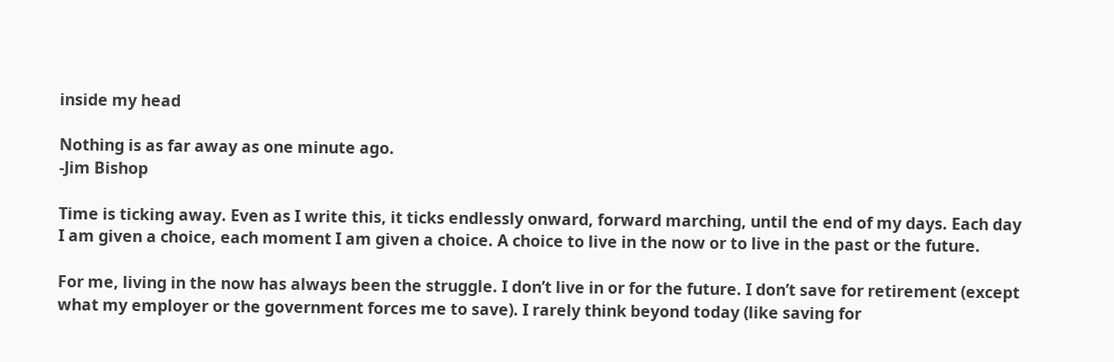inside my head

Nothing is as far away as one minute ago.
-Jim Bishop

Time is ticking away. Even as I write this, it ticks endlessly onward, forward marching, until the end of my days. Each day I am given a choice, each moment I am given a choice. A choice to live in the now or to live in the past or the future.

For me, living in the now has always been the struggle. I don’t live in or for the future. I don’t save for retirement (except what my employer or the government forces me to save). I rarely think beyond today (like saving for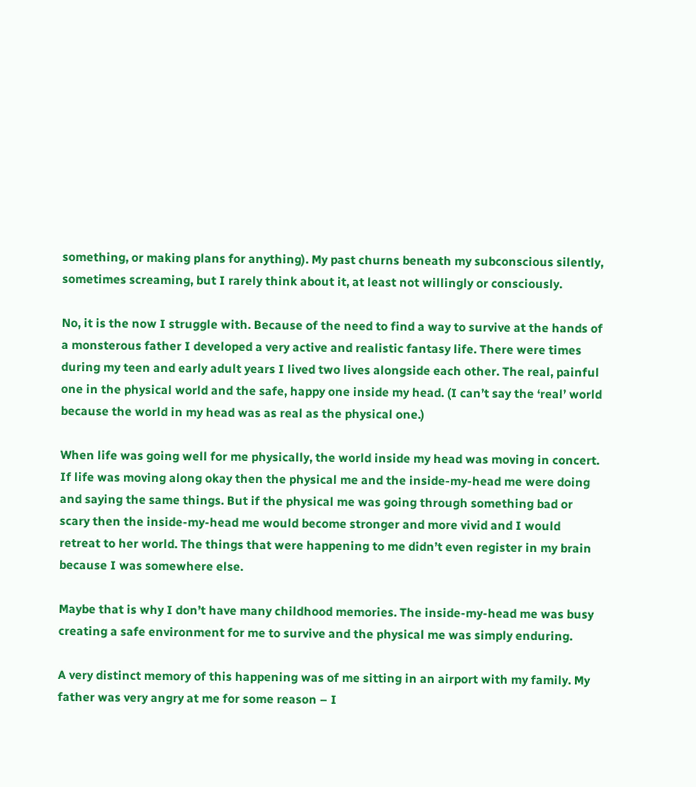something, or making plans for anything). My past churns beneath my subconscious silently, sometimes screaming, but I rarely think about it, at least not willingly or consciously.

No, it is the now I struggle with. Because of the need to find a way to survive at the hands of a monsterous father I developed a very active and realistic fantasy life. There were times during my teen and early adult years I lived two lives alongside each other. The real, painful one in the physical world and the safe, happy one inside my head. (I can’t say the ‘real’ world because the world in my head was as real as the physical one.)

When life was going well for me physically, the world inside my head was moving in concert. If life was moving along okay then the physical me and the inside-my-head me were doing and saying the same things. But if the physical me was going through something bad or scary then the inside-my-head me would become stronger and more vivid and I would retreat to her world. The things that were happening to me didn’t even register in my brain because I was somewhere else.

Maybe that is why I don’t have many childhood memories. The inside-my-head me was busy creating a safe environment for me to survive and the physical me was simply enduring.

A very distinct memory of this happening was of me sitting in an airport with my family. My father was very angry at me for some reason – I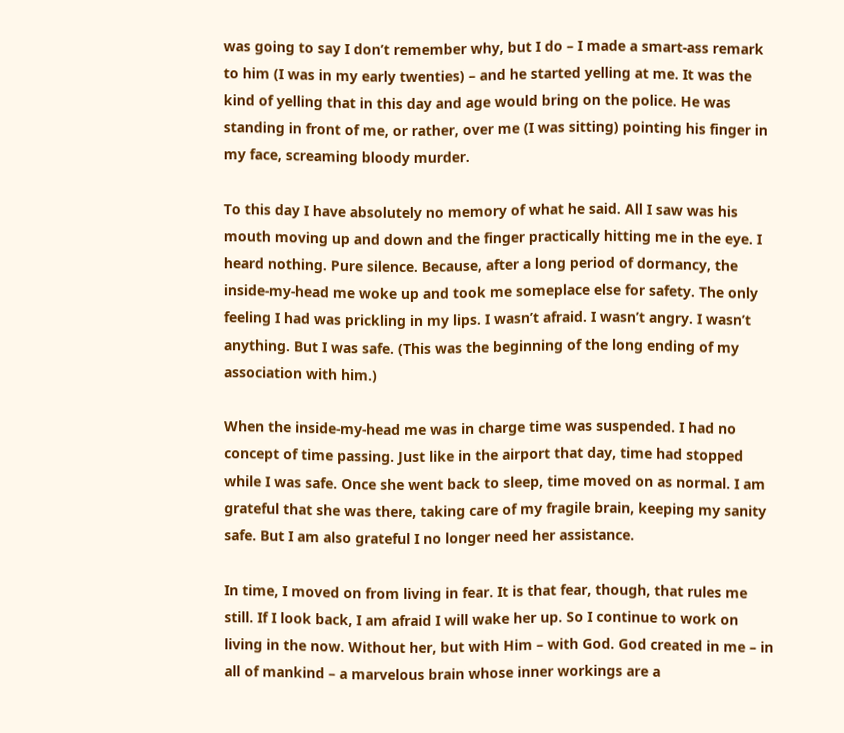was going to say I don’t remember why, but I do – I made a smart-ass remark to him (I was in my early twenties) – and he started yelling at me. It was the kind of yelling that in this day and age would bring on the police. He was standing in front of me, or rather, over me (I was sitting) pointing his finger in my face, screaming bloody murder.

To this day I have absolutely no memory of what he said. All I saw was his mouth moving up and down and the finger practically hitting me in the eye. I heard nothing. Pure silence. Because, after a long period of dormancy, the inside-my-head me woke up and took me someplace else for safety. The only feeling I had was prickling in my lips. I wasn’t afraid. I wasn’t angry. I wasn’t anything. But I was safe. (This was the beginning of the long ending of my association with him.)

When the inside-my-head me was in charge time was suspended. I had no concept of time passing. Just like in the airport that day, time had stopped while I was safe. Once she went back to sleep, time moved on as normal. I am grateful that she was there, taking care of my fragile brain, keeping my sanity safe. But I am also grateful I no longer need her assistance.

In time, I moved on from living in fear. It is that fear, though, that rules me still. If I look back, I am afraid I will wake her up. So I continue to work on living in the now. Without her, but with Him – with God. God created in me – in all of mankind – a marvelous brain whose inner workings are a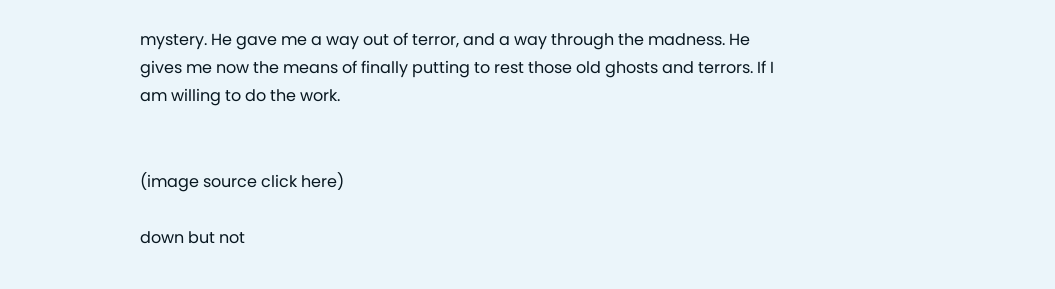mystery. He gave me a way out of terror, and a way through the madness. He gives me now the means of finally putting to rest those old ghosts and terrors. If I am willing to do the work.


(image source click here)

down but not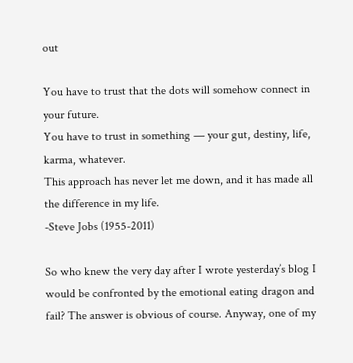out

You have to trust that the dots will somehow connect in your future.
You have to trust in something — your gut, destiny, life, karma, whatever.
This approach has never let me down, and it has made all the difference in my life.
-Steve Jobs (1955-2011)

So who knew the very day after I wrote yesterday’s blog I would be confronted by the emotional eating dragon and fail? The answer is obvious of course. Anyway, one of my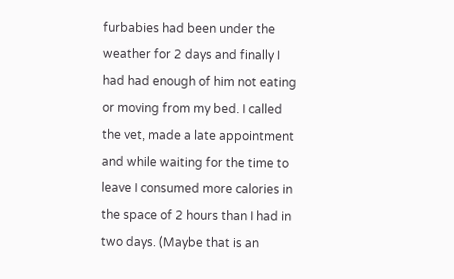furbabies had been under the weather for 2 days and finally I had had enough of him not eating or moving from my bed. I called the vet, made a late appointment and while waiting for the time to leave I consumed more calories in the space of 2 hours than I had in two days. (Maybe that is an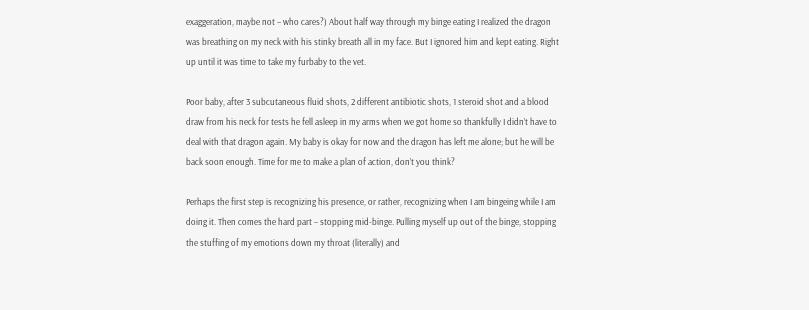exaggeration, maybe not – who cares?) About half way through my binge eating I realized the dragon was breathing on my neck with his stinky breath all in my face. But I ignored him and kept eating. Right up until it was time to take my furbaby to the vet.

Poor baby, after 3 subcutaneous fluid shots, 2 different antibiotic shots, 1 steroid shot and a blood draw from his neck for tests he fell asleep in my arms when we got home so thankfully I didn’t have to deal with that dragon again. My baby is okay for now and the dragon has left me alone; but he will be back soon enough. Time for me to make a plan of action, don’t you think?

Perhaps the first step is recognizing his presence, or rather, recognizing when I am bingeing while I am doing it. Then comes the hard part – stopping mid-binge. Pulling myself up out of the binge, stopping the stuffing of my emotions down my throat (literally) and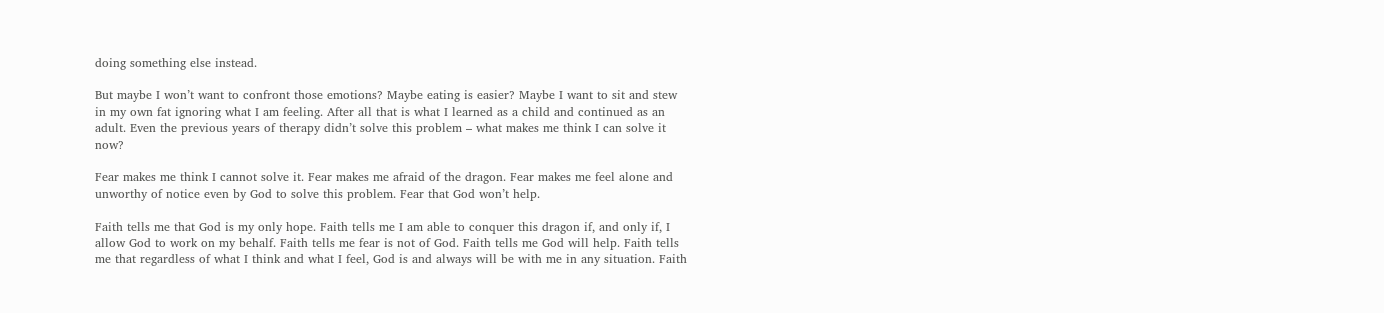doing something else instead.

But maybe I won’t want to confront those emotions? Maybe eating is easier? Maybe I want to sit and stew in my own fat ignoring what I am feeling. After all that is what I learned as a child and continued as an adult. Even the previous years of therapy didn’t solve this problem – what makes me think I can solve it now?

Fear makes me think I cannot solve it. Fear makes me afraid of the dragon. Fear makes me feel alone and unworthy of notice even by God to solve this problem. Fear that God won’t help.

Faith tells me that God is my only hope. Faith tells me I am able to conquer this dragon if, and only if, I allow God to work on my behalf. Faith tells me fear is not of God. Faith tells me God will help. Faith tells me that regardless of what I think and what I feel, God is and always will be with me in any situation. Faith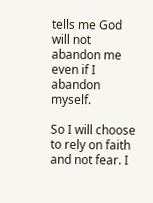tells me God will not abandon me even if I abandon myself.

So I will choose to rely on faith and not fear. I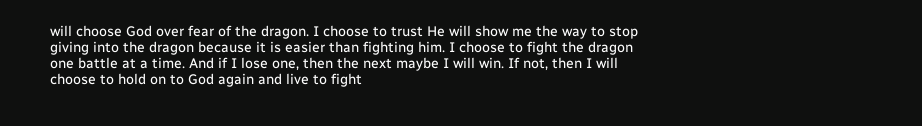will choose God over fear of the dragon. I choose to trust He will show me the way to stop giving into the dragon because it is easier than fighting him. I choose to fight the dragon one battle at a time. And if I lose one, then the next maybe I will win. If not, then I will choose to hold on to God again and live to fight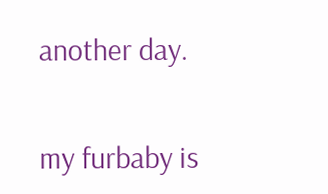another day.


my furbaby is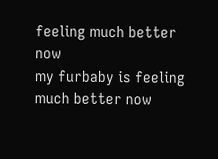feeling much better now
my furbaby is feeling much better now